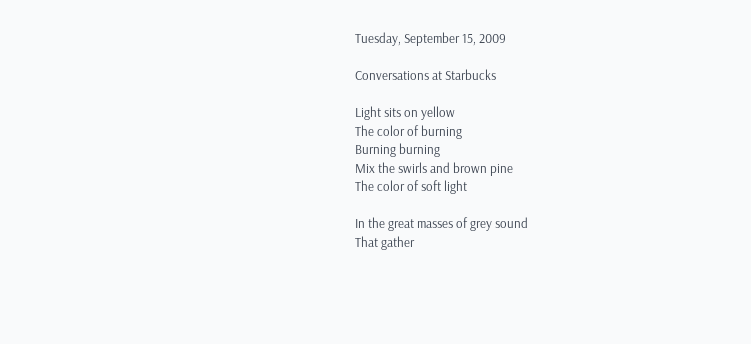Tuesday, September 15, 2009

Conversations at Starbucks

Light sits on yellow
The color of burning
Burning burning
Mix the swirls and brown pine
The color of soft light

In the great masses of grey sound
That gather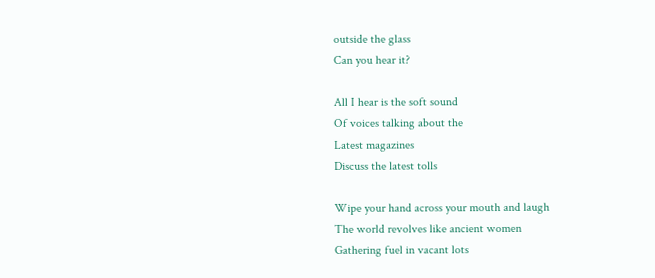outside the glass
Can you hear it?

All I hear is the soft sound
Of voices talking about the
Latest magazines
Discuss the latest tolls

Wipe your hand across your mouth and laugh
The world revolves like ancient women
Gathering fuel in vacant lots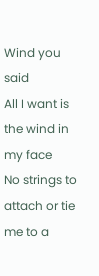Wind you said
All I want is the wind in my face
No strings to attach or tie me to a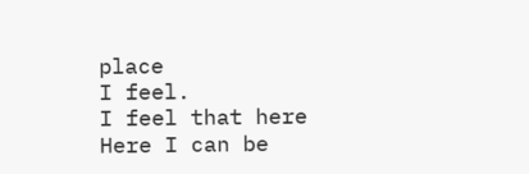place
I feel.
I feel that here
Here I can be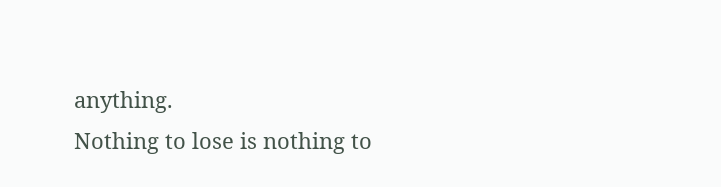anything.
Nothing to lose is nothing to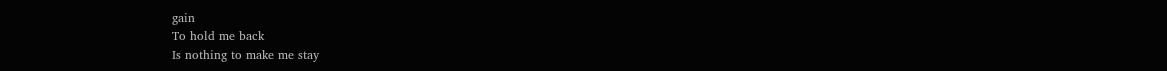gain
To hold me back
Is nothing to make me stay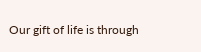Our gift of life is through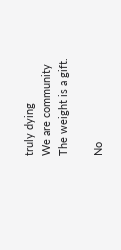truly dying
We are community
The weight is a gift.

No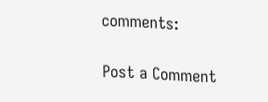comments:

Post a Comment